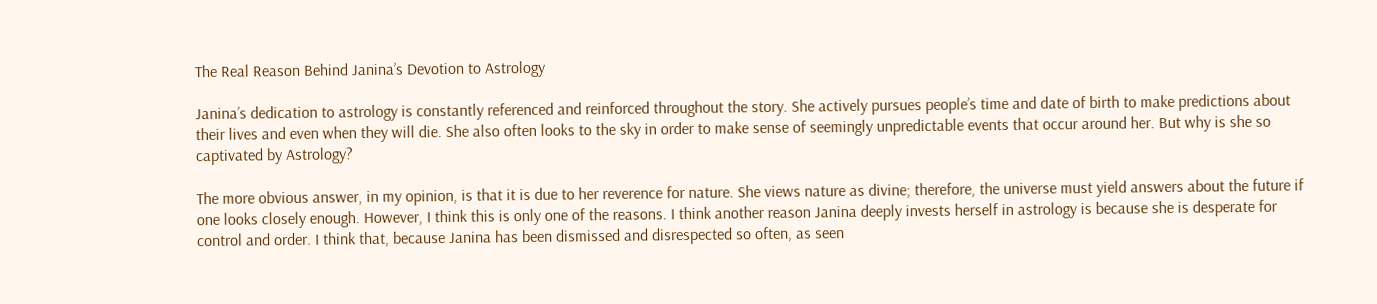The Real Reason Behind Janina’s Devotion to Astrology

Janina’s dedication to astrology is constantly referenced and reinforced throughout the story. She actively pursues people’s time and date of birth to make predictions about their lives and even when they will die. She also often looks to the sky in order to make sense of seemingly unpredictable events that occur around her. But why is she so captivated by Astrology?

The more obvious answer, in my opinion, is that it is due to her reverence for nature. She views nature as divine; therefore, the universe must yield answers about the future if one looks closely enough. However, I think this is only one of the reasons. I think another reason Janina deeply invests herself in astrology is because she is desperate for control and order. I think that, because Janina has been dismissed and disrespected so often, as seen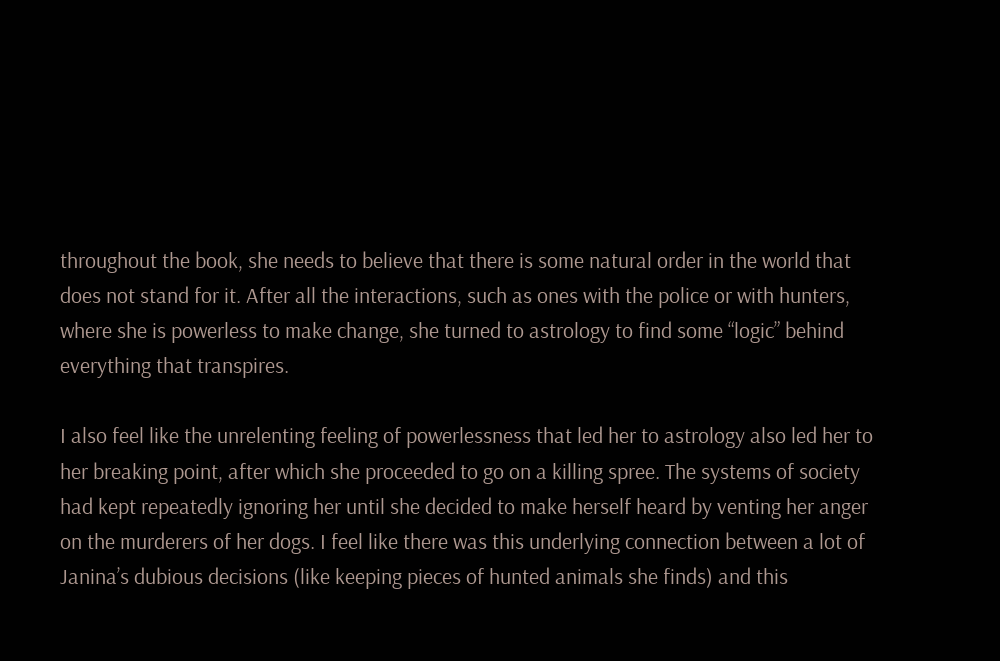throughout the book, she needs to believe that there is some natural order in the world that does not stand for it. After all the interactions, such as ones with the police or with hunters, where she is powerless to make change, she turned to astrology to find some “logic” behind everything that transpires.

I also feel like the unrelenting feeling of powerlessness that led her to astrology also led her to her breaking point, after which she proceeded to go on a killing spree. The systems of society had kept repeatedly ignoring her until she decided to make herself heard by venting her anger on the murderers of her dogs. I feel like there was this underlying connection between a lot of Janina’s dubious decisions (like keeping pieces of hunted animals she finds) and this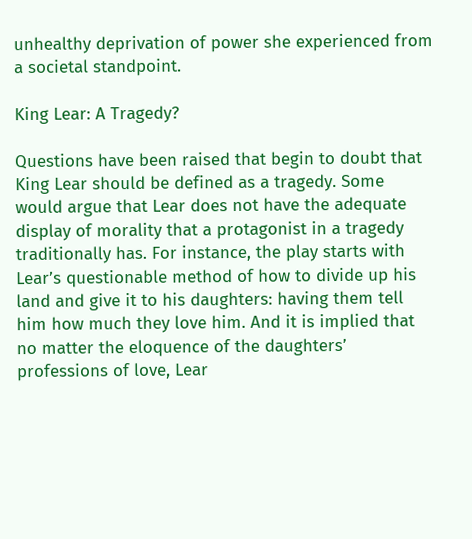unhealthy deprivation of power she experienced from a societal standpoint.

King Lear: A Tragedy?

Questions have been raised that begin to doubt that King Lear should be defined as a tragedy. Some would argue that Lear does not have the adequate display of morality that a protagonist in a tragedy traditionally has. For instance, the play starts with Lear’s questionable method of how to divide up his land and give it to his daughters: having them tell him how much they love him. And it is implied that no matter the eloquence of the daughters’ professions of love, Lear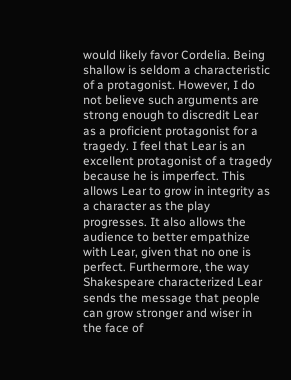would likely favor Cordelia. Being shallow is seldom a characteristic of a protagonist. However, I do not believe such arguments are strong enough to discredit Lear as a proficient protagonist for a tragedy. I feel that Lear is an excellent protagonist of a tragedy because he is imperfect. This allows Lear to grow in integrity as a character as the play progresses. It also allows the audience to better empathize with Lear, given that no one is perfect. Furthermore, the way Shakespeare characterized Lear sends the message that people can grow stronger and wiser in the face of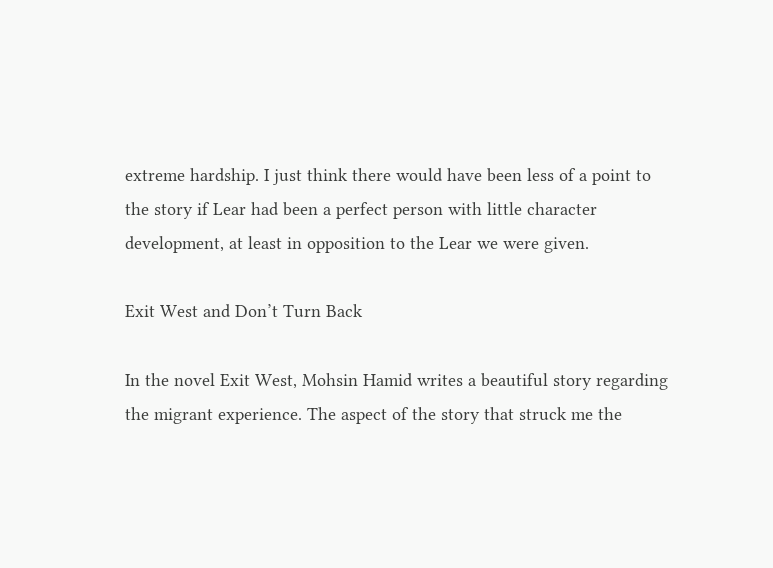extreme hardship. I just think there would have been less of a point to the story if Lear had been a perfect person with little character development, at least in opposition to the Lear we were given.

Exit West and Don’t Turn Back

In the novel Exit West, Mohsin Hamid writes a beautiful story regarding the migrant experience. The aspect of the story that struck me the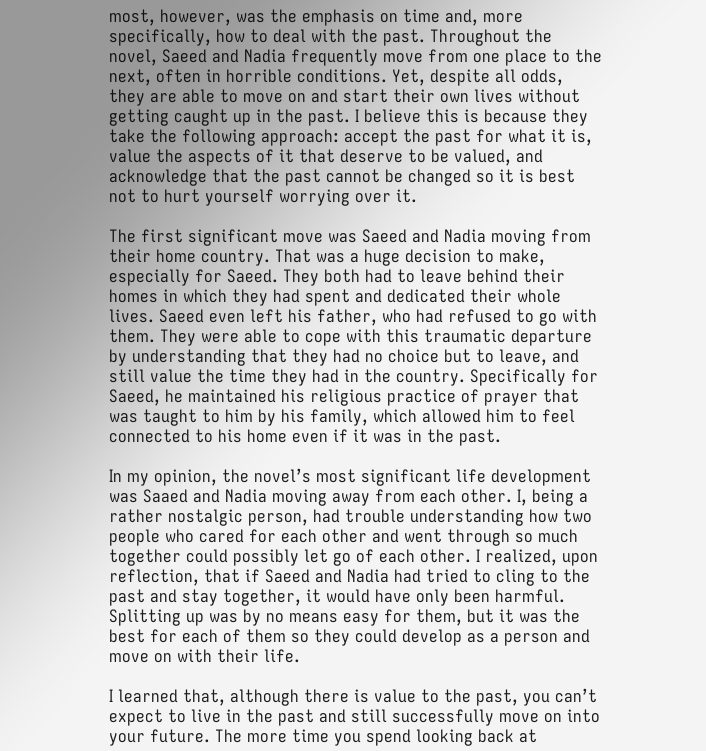most, however, was the emphasis on time and, more specifically, how to deal with the past. Throughout the novel, Saeed and Nadia frequently move from one place to the next, often in horrible conditions. Yet, despite all odds, they are able to move on and start their own lives without getting caught up in the past. I believe this is because they take the following approach: accept the past for what it is, value the aspects of it that deserve to be valued, and acknowledge that the past cannot be changed so it is best not to hurt yourself worrying over it.

The first significant move was Saeed and Nadia moving from their home country. That was a huge decision to make, especially for Saeed. They both had to leave behind their homes in which they had spent and dedicated their whole lives. Saeed even left his father, who had refused to go with them. They were able to cope with this traumatic departure by understanding that they had no choice but to leave, and still value the time they had in the country. Specifically for Saeed, he maintained his religious practice of prayer that was taught to him by his family, which allowed him to feel connected to his home even if it was in the past.

In my opinion, the novel’s most significant life development was Saaed and Nadia moving away from each other. I, being a rather nostalgic person, had trouble understanding how two people who cared for each other and went through so much together could possibly let go of each other. I realized, upon reflection, that if Saeed and Nadia had tried to cling to the past and stay together, it would have only been harmful. Splitting up was by no means easy for them, but it was the best for each of them so they could develop as a person and move on with their life.

I learned that, although there is value to the past, you can’t expect to live in the past and still successfully move on into your future. The more time you spend looking back at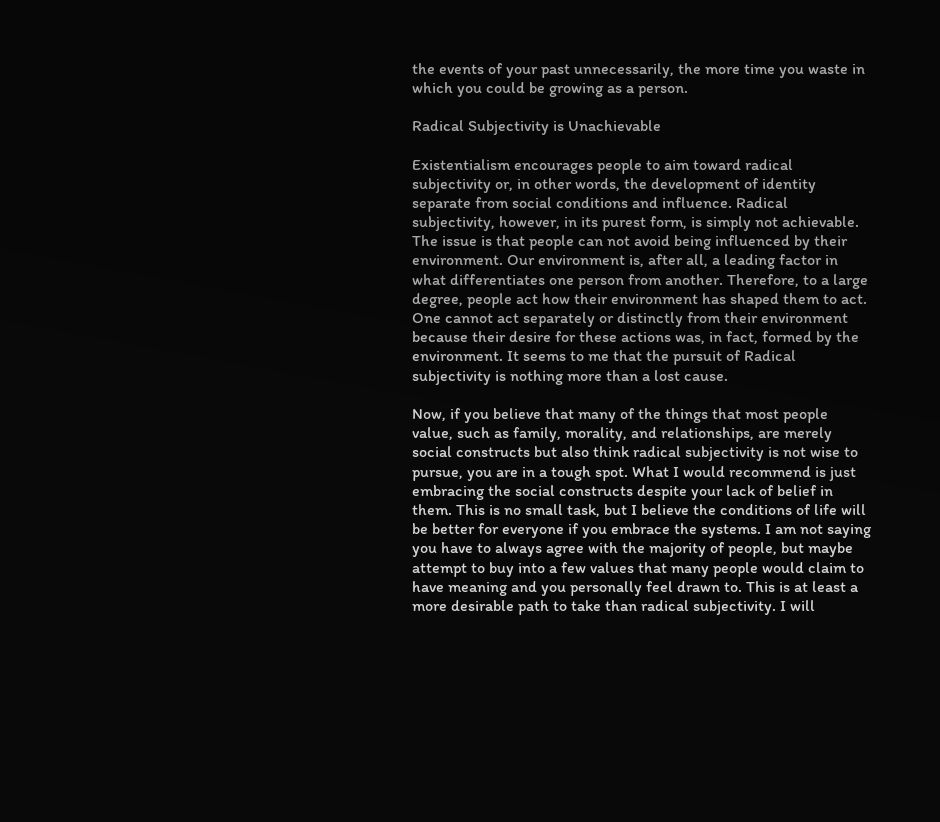the events of your past unnecessarily, the more time you waste in which you could be growing as a person.

Radical Subjectivity is Unachievable

Existentialism encourages people to aim toward radical subjectivity or, in other words, the development of identity separate from social conditions and influence. Radical subjectivity, however, in its purest form, is simply not achievable. The issue is that people can not avoid being influenced by their environment. Our environment is, after all, a leading factor in what differentiates one person from another. Therefore, to a large degree, people act how their environment has shaped them to act. One cannot act separately or distinctly from their environment because their desire for these actions was, in fact, formed by the environment. It seems to me that the pursuit of Radical subjectivity is nothing more than a lost cause.

Now, if you believe that many of the things that most people value, such as family, morality, and relationships, are merely social constructs but also think radical subjectivity is not wise to pursue, you are in a tough spot. What I would recommend is just embracing the social constructs despite your lack of belief in them. This is no small task, but I believe the conditions of life will be better for everyone if you embrace the systems. I am not saying you have to always agree with the majority of people, but maybe attempt to buy into a few values that many people would claim to have meaning and you personally feel drawn to. This is at least a more desirable path to take than radical subjectivity. I will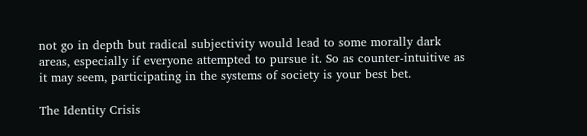not go in depth but radical subjectivity would lead to some morally dark areas, especially if everyone attempted to pursue it. So as counter-intuitive as it may seem, participating in the systems of society is your best bet.

The Identity Crisis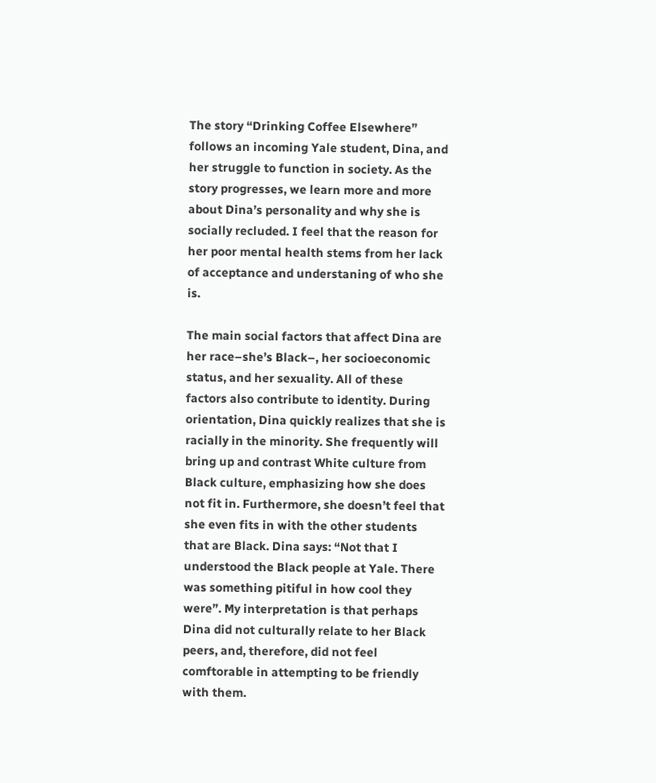The story “Drinking Coffee Elsewhere” follows an incoming Yale student, Dina, and her struggle to function in society. As the story progresses, we learn more and more about Dina’s personality and why she is socially recluded. I feel that the reason for her poor mental health stems from her lack of acceptance and understaning of who she is.

The main social factors that affect Dina are her race–she’s Black–, her socioeconomic status, and her sexuality. All of these factors also contribute to identity. During orientation, Dina quickly realizes that she is racially in the minority. She frequently will bring up and contrast White culture from Black culture, emphasizing how she does not fit in. Furthermore, she doesn’t feel that she even fits in with the other students that are Black. Dina says: “Not that I understood the Black people at Yale. There was something pitiful in how cool they were”. My interpretation is that perhaps Dina did not culturally relate to her Black peers, and, therefore, did not feel comftorable in attempting to be friendly with them.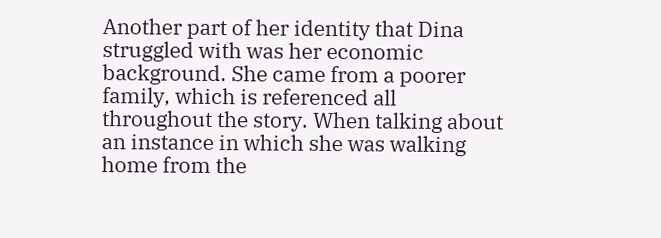Another part of her identity that Dina struggled with was her economic background. She came from a poorer family, which is referenced all throughout the story. When talking about an instance in which she was walking home from the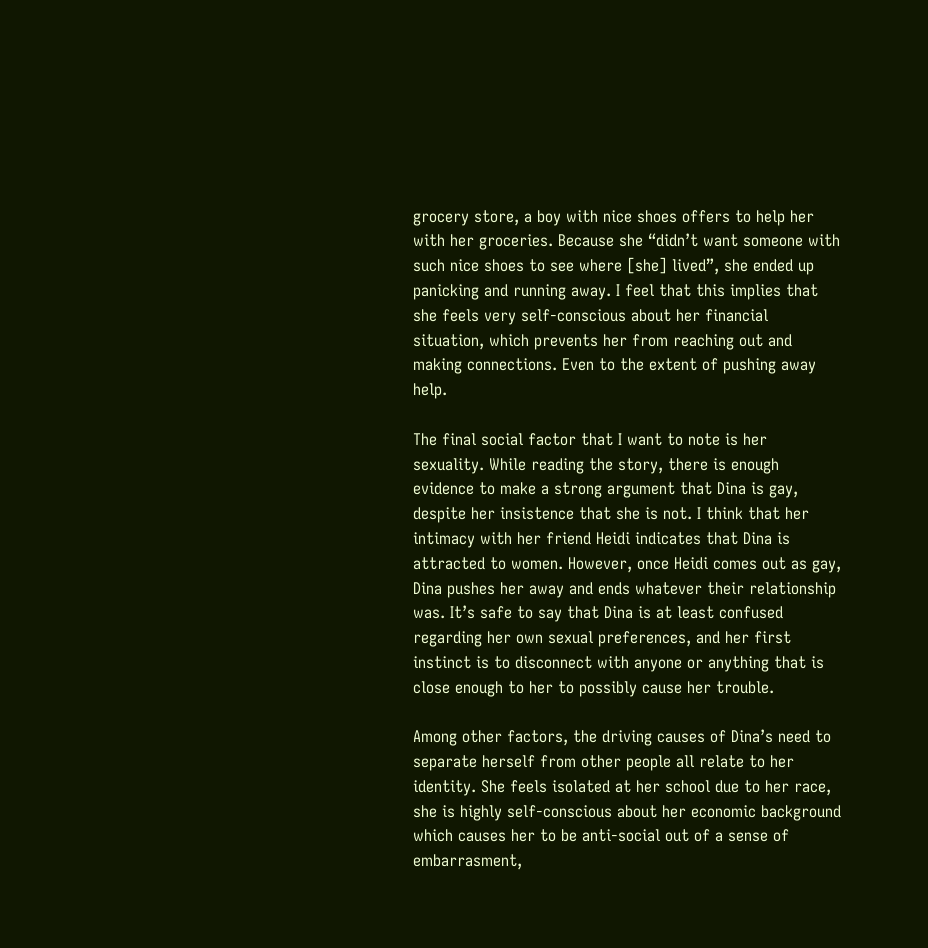grocery store, a boy with nice shoes offers to help her with her groceries. Because she “didn’t want someone with such nice shoes to see where [she] lived”, she ended up panicking and running away. I feel that this implies that she feels very self-conscious about her financial situation, which prevents her from reaching out and making connections. Even to the extent of pushing away help.

The final social factor that I want to note is her sexuality. While reading the story, there is enough evidence to make a strong argument that Dina is gay, despite her insistence that she is not. I think that her intimacy with her friend Heidi indicates that Dina is attracted to women. However, once Heidi comes out as gay, Dina pushes her away and ends whatever their relationship was. It’s safe to say that Dina is at least confused regarding her own sexual preferences, and her first instinct is to disconnect with anyone or anything that is close enough to her to possibly cause her trouble.

Among other factors, the driving causes of Dina’s need to separate herself from other people all relate to her identity. She feels isolated at her school due to her race, she is highly self-conscious about her economic background which causes her to be anti-social out of a sense of embarrasment,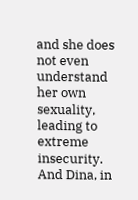and she does not even understand her own sexuality, leading to extreme insecurity. And Dina, in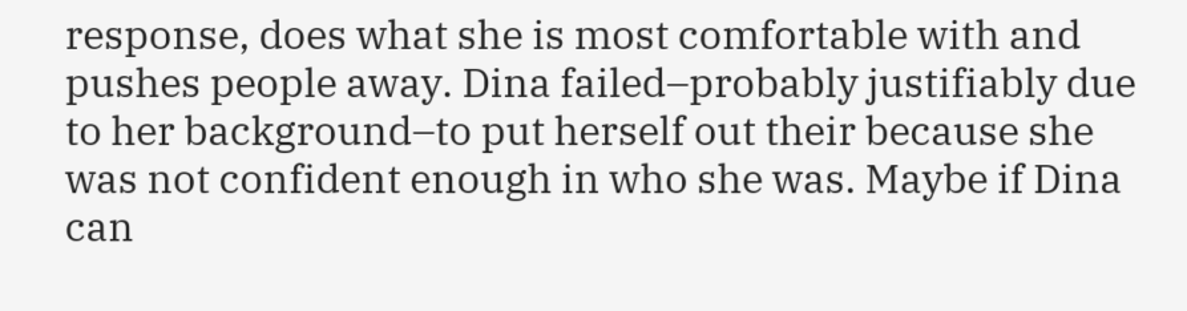response, does what she is most comfortable with and pushes people away. Dina failed–probably justifiably due to her background–to put herself out their because she was not confident enough in who she was. Maybe if Dina can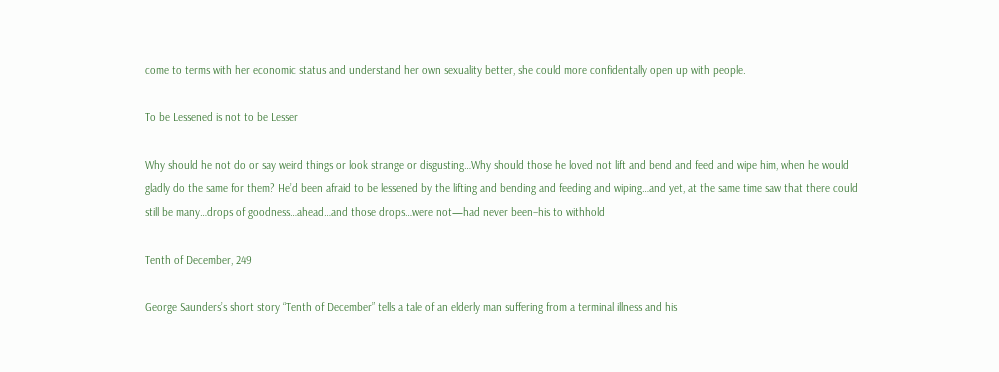come to terms with her economic status and understand her own sexuality better, she could more confidentally open up with people.

To be Lessened is not to be Lesser

Why should he not do or say weird things or look strange or disgusting…Why should those he loved not lift and bend and feed and wipe him, when he would gladly do the same for them? He’d been afraid to be lessened by the lifting and bending and feeding and wiping…and yet, at the same time saw that there could still be many…drops of goodness…ahead…and those drops…were not—had never been–his to withhold

Tenth of December, 249

George Saunders’s short story “Tenth of December” tells a tale of an elderly man suffering from a terminal illness and his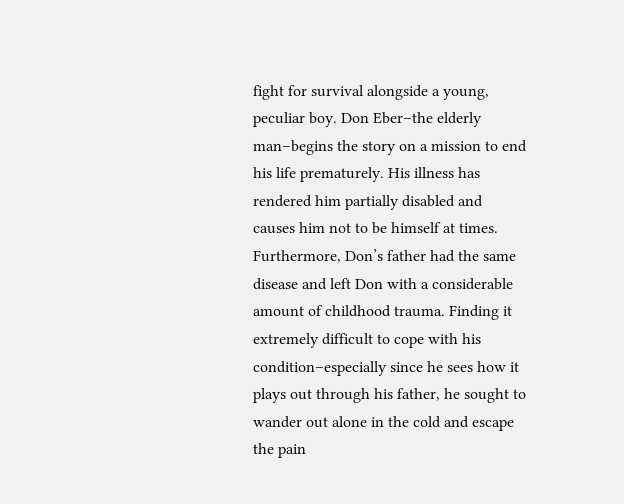fight for survival alongside a young, peculiar boy. Don Eber–the elderly man–begins the story on a mission to end his life prematurely. His illness has rendered him partially disabled and causes him not to be himself at times. Furthermore, Don’s father had the same disease and left Don with a considerable amount of childhood trauma. Finding it extremely difficult to cope with his condition–especially since he sees how it plays out through his father, he sought to wander out alone in the cold and escape the pain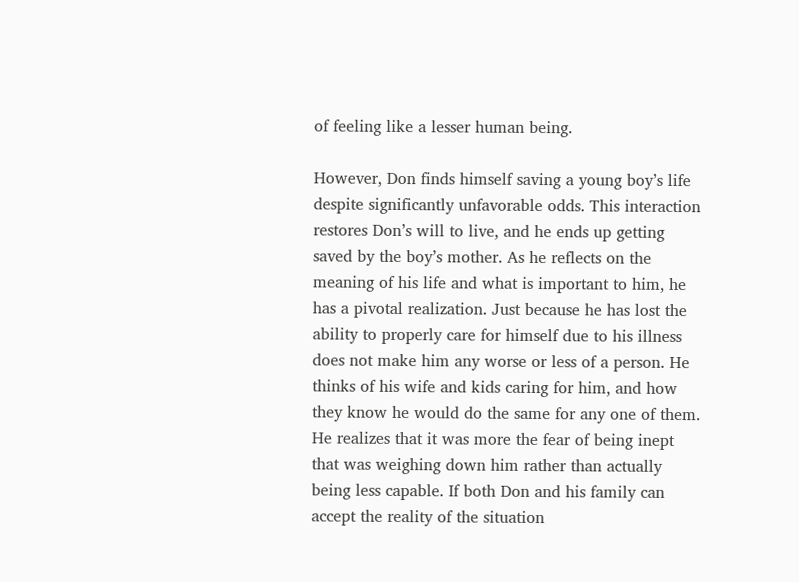of feeling like a lesser human being.

However, Don finds himself saving a young boy’s life despite significantly unfavorable odds. This interaction restores Don’s will to live, and he ends up getting saved by the boy’s mother. As he reflects on the meaning of his life and what is important to him, he has a pivotal realization. Just because he has lost the ability to properly care for himself due to his illness does not make him any worse or less of a person. He thinks of his wife and kids caring for him, and how they know he would do the same for any one of them. He realizes that it was more the fear of being inept that was weighing down him rather than actually being less capable. If both Don and his family can accept the reality of the situation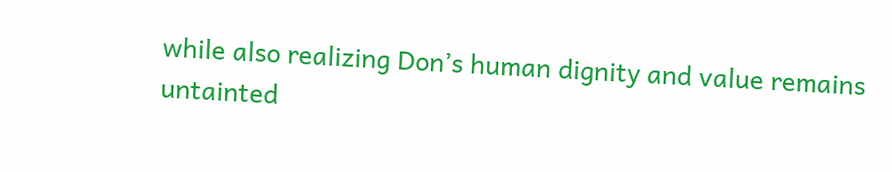while also realizing Don’s human dignity and value remains untainted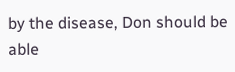by the disease, Don should be able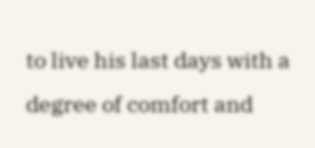to live his last days with a degree of comfort and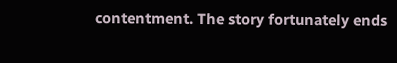contentment. The story fortunately ends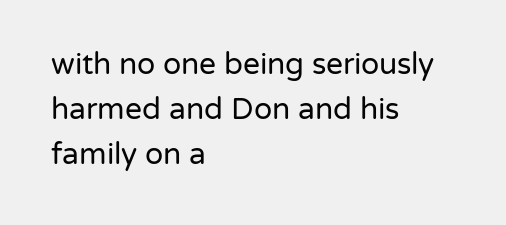with no one being seriously harmed and Don and his family on a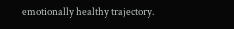emotionally healthy trajectory.